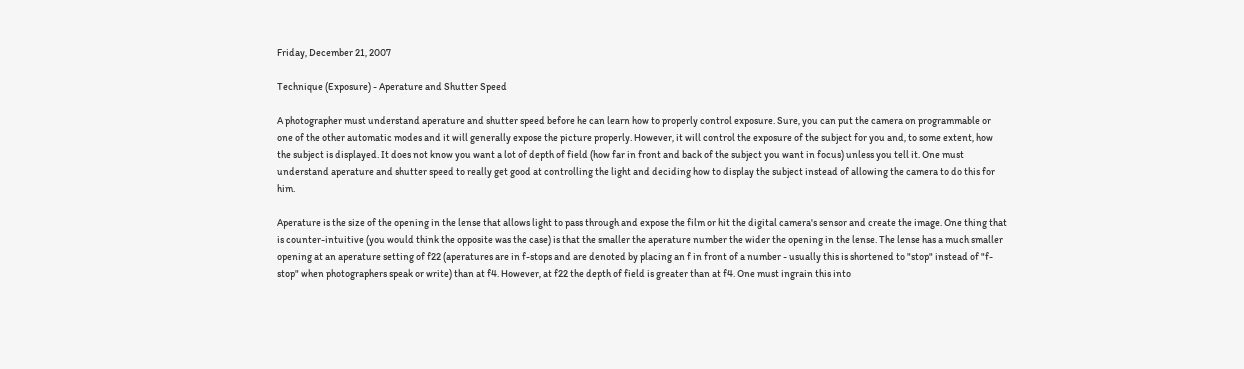Friday, December 21, 2007

Technique (Exposure) - Aperature and Shutter Speed

A photographer must understand aperature and shutter speed before he can learn how to properly control exposure. Sure, you can put the camera on programmable or one of the other automatic modes and it will generally expose the picture properly. However, it will control the exposure of the subject for you and, to some extent, how the subject is displayed. It does not know you want a lot of depth of field (how far in front and back of the subject you want in focus) unless you tell it. One must understand aperature and shutter speed to really get good at controlling the light and deciding how to display the subject instead of allowing the camera to do this for him.

Aperature is the size of the opening in the lense that allows light to pass through and expose the film or hit the digital camera's sensor and create the image. One thing that is counter-intuitive (you would think the opposite was the case) is that the smaller the aperature number the wider the opening in the lense. The lense has a much smaller opening at an aperature setting of f22 (aperatures are in f-stops and are denoted by placing an f in front of a number - usually this is shortened to "stop" instead of "f-stop" when photographers speak or write) than at f4. However, at f22 the depth of field is greater than at f4. One must ingrain this into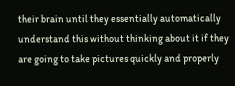their brain until they essentially automatically understand this without thinking about it if they are going to take pictures quickly and properly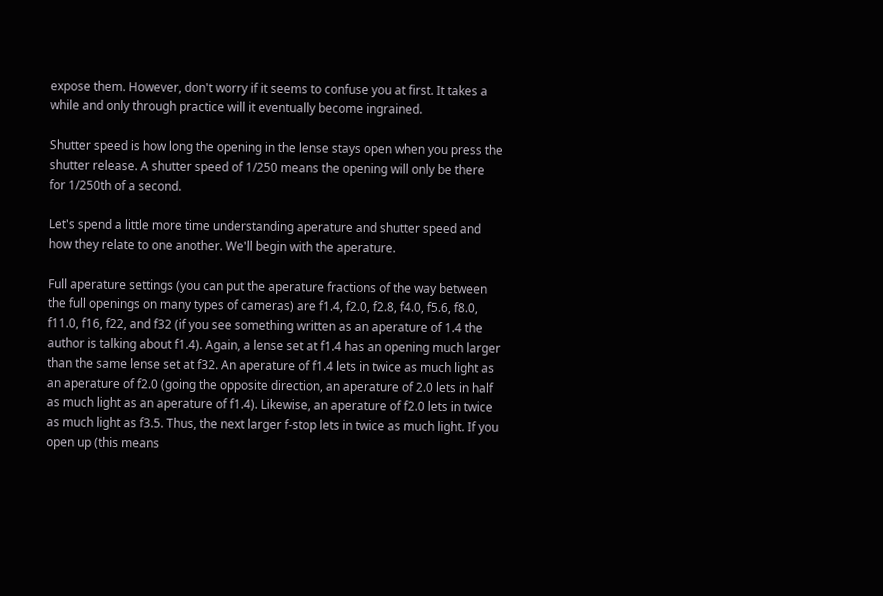expose them. However, don't worry if it seems to confuse you at first. It takes a while and only through practice will it eventually become ingrained.

Shutter speed is how long the opening in the lense stays open when you press the shutter release. A shutter speed of 1/250 means the opening will only be there for 1/250th of a second.

Let's spend a little more time understanding aperature and shutter speed and how they relate to one another. We'll begin with the aperature.

Full aperature settings (you can put the aperature fractions of the way between the full openings on many types of cameras) are f1.4, f2.0, f2.8, f4.0, f5.6, f8.0, f11.0, f16, f22, and f32 (if you see something written as an aperature of 1.4 the author is talking about f1.4). Again, a lense set at f1.4 has an opening much larger than the same lense set at f32. An aperature of f1.4 lets in twice as much light as an aperature of f2.0 (going the opposite direction, an aperature of 2.0 lets in half as much light as an aperature of f1.4). Likewise, an aperature of f2.0 lets in twice as much light as f3.5. Thus, the next larger f-stop lets in twice as much light. If you open up (this means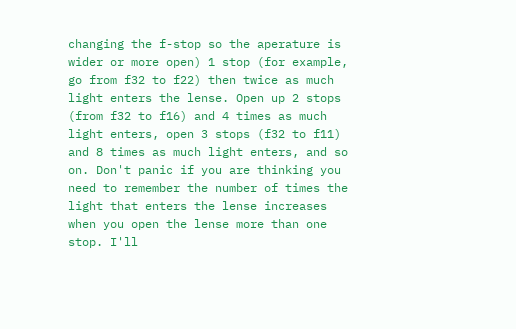changing the f-stop so the aperature is wider or more open) 1 stop (for example, go from f32 to f22) then twice as much light enters the lense. Open up 2 stops (from f32 to f16) and 4 times as much light enters, open 3 stops (f32 to f11) and 8 times as much light enters, and so on. Don't panic if you are thinking you need to remember the number of times the light that enters the lense increases when you open the lense more than one stop. I'll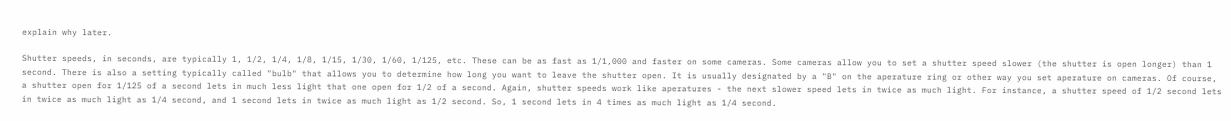explain why later.

Shutter speeds, in seconds, are typically 1, 1/2, 1/4, 1/8, 1/15, 1/30, 1/60, 1/125, etc. These can be as fast as 1/1,000 and faster on some cameras. Some cameras allow you to set a shutter speed slower (the shutter is open longer) than 1 second. There is also a setting typically called "bulb" that allows you to determine how long you want to leave the shutter open. It is usually designated by a "B" on the aperature ring or other way you set aperature on cameras. Of course, a shutter open for 1/125 of a second lets in much less light that one open for 1/2 of a second. Again, shutter speeds work like aperatures - the next slower speed lets in twice as much light. For instance, a shutter speed of 1/2 second lets in twice as much light as 1/4 second, and 1 second lets in twice as much light as 1/2 second. So, 1 second lets in 4 times as much light as 1/4 second.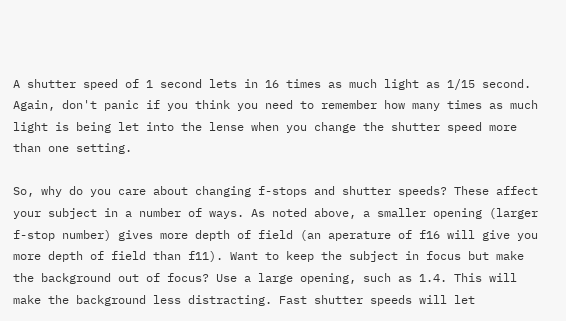A shutter speed of 1 second lets in 16 times as much light as 1/15 second. Again, don't panic if you think you need to remember how many times as much light is being let into the lense when you change the shutter speed more than one setting.

So, why do you care about changing f-stops and shutter speeds? These affect your subject in a number of ways. As noted above, a smaller opening (larger f-stop number) gives more depth of field (an aperature of f16 will give you more depth of field than f11). Want to keep the subject in focus but make the background out of focus? Use a large opening, such as 1.4. This will make the background less distracting. Fast shutter speeds will let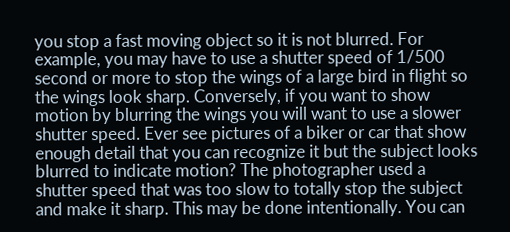you stop a fast moving object so it is not blurred. For example, you may have to use a shutter speed of 1/500 second or more to stop the wings of a large bird in flight so the wings look sharp. Conversely, if you want to show motion by blurring the wings you will want to use a slower shutter speed. Ever see pictures of a biker or car that show enough detail that you can recognize it but the subject looks blurred to indicate motion? The photographer used a shutter speed that was too slow to totally stop the subject and make it sharp. This may be done intentionally. You can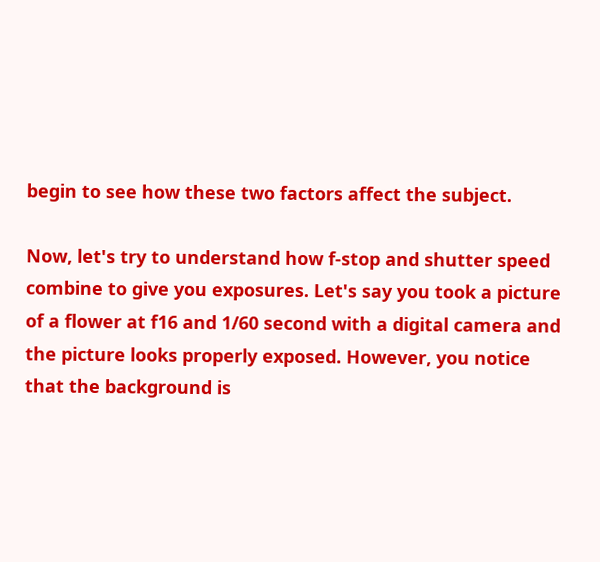begin to see how these two factors affect the subject.

Now, let's try to understand how f-stop and shutter speed combine to give you exposures. Let's say you took a picture of a flower at f16 and 1/60 second with a digital camera and the picture looks properly exposed. However, you notice that the background is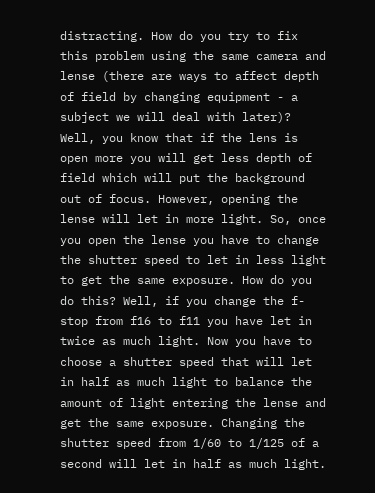distracting. How do you try to fix this problem using the same camera and lense (there are ways to affect depth of field by changing equipment - a subject we will deal with later)? Well, you know that if the lens is open more you will get less depth of field which will put the background out of focus. However, opening the lense will let in more light. So, once you open the lense you have to change the shutter speed to let in less light to get the same exposure. How do you do this? Well, if you change the f-stop from f16 to f11 you have let in twice as much light. Now you have to choose a shutter speed that will let in half as much light to balance the amount of light entering the lense and get the same exposure. Changing the shutter speed from 1/60 to 1/125 of a second will let in half as much light.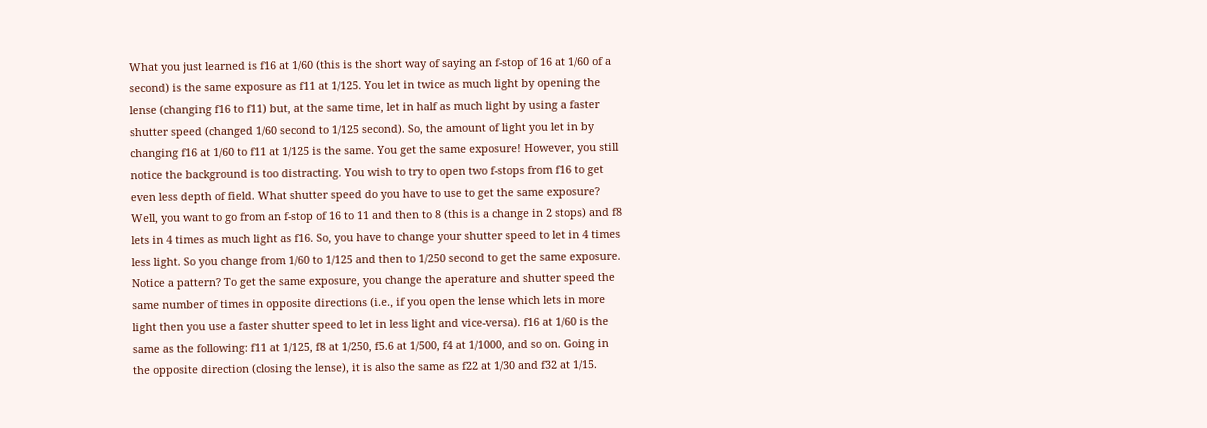What you just learned is f16 at 1/60 (this is the short way of saying an f-stop of 16 at 1/60 of a second) is the same exposure as f11 at 1/125. You let in twice as much light by opening the lense (changing f16 to f11) but, at the same time, let in half as much light by using a faster shutter speed (changed 1/60 second to 1/125 second). So, the amount of light you let in by changing f16 at 1/60 to f11 at 1/125 is the same. You get the same exposure! However, you still notice the background is too distracting. You wish to try to open two f-stops from f16 to get even less depth of field. What shutter speed do you have to use to get the same exposure? Well, you want to go from an f-stop of 16 to 11 and then to 8 (this is a change in 2 stops) and f8 lets in 4 times as much light as f16. So, you have to change your shutter speed to let in 4 times less light. So you change from 1/60 to 1/125 and then to 1/250 second to get the same exposure. Notice a pattern? To get the same exposure, you change the aperature and shutter speed the same number of times in opposite directions (i.e., if you open the lense which lets in more light then you use a faster shutter speed to let in less light and vice-versa). f16 at 1/60 is the same as the following: f11 at 1/125, f8 at 1/250, f5.6 at 1/500, f4 at 1/1000, and so on. Going in the opposite direction (closing the lense), it is also the same as f22 at 1/30 and f32 at 1/15.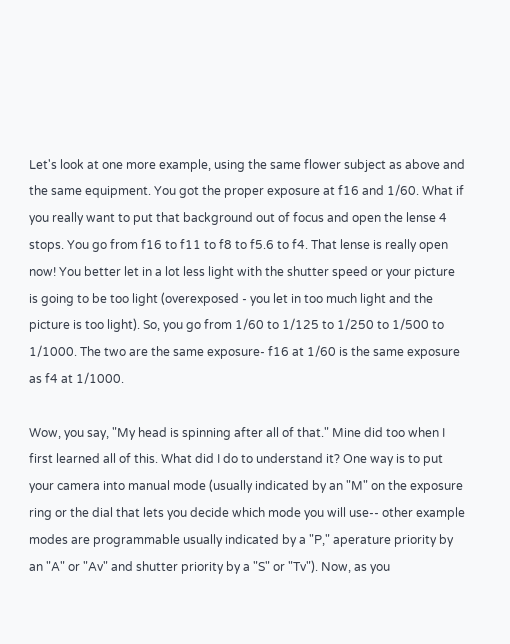Let's look at one more example, using the same flower subject as above and the same equipment. You got the proper exposure at f16 and 1/60. What if you really want to put that background out of focus and open the lense 4 stops. You go from f16 to f11 to f8 to f5.6 to f4. That lense is really open now! You better let in a lot less light with the shutter speed or your picture is going to be too light (overexposed - you let in too much light and the picture is too light). So, you go from 1/60 to 1/125 to 1/250 to 1/500 to 1/1000. The two are the same exposure- f16 at 1/60 is the same exposure as f4 at 1/1000.

Wow, you say, "My head is spinning after all of that." Mine did too when I first learned all of this. What did I do to understand it? One way is to put your camera into manual mode (usually indicated by an "M" on the exposure ring or the dial that lets you decide which mode you will use-- other example modes are programmable usually indicated by a "P," aperature priority by an "A" or "Av" and shutter priority by a "S" or "Tv"). Now, as you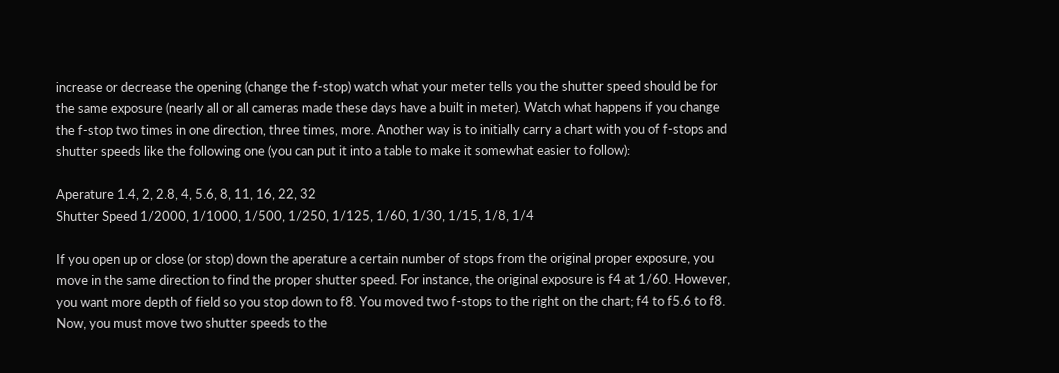increase or decrease the opening (change the f-stop) watch what your meter tells you the shutter speed should be for the same exposure (nearly all or all cameras made these days have a built in meter). Watch what happens if you change the f-stop two times in one direction, three times, more. Another way is to initially carry a chart with you of f-stops and shutter speeds like the following one (you can put it into a table to make it somewhat easier to follow):

Aperature 1.4, 2, 2.8, 4, 5.6, 8, 11, 16, 22, 32
Shutter Speed 1/2000, 1/1000, 1/500, 1/250, 1/125, 1/60, 1/30, 1/15, 1/8, 1/4

If you open up or close (or stop) down the aperature a certain number of stops from the original proper exposure, you move in the same direction to find the proper shutter speed. For instance, the original exposure is f4 at 1/60. However, you want more depth of field so you stop down to f8. You moved two f-stops to the right on the chart; f4 to f5.6 to f8. Now, you must move two shutter speeds to the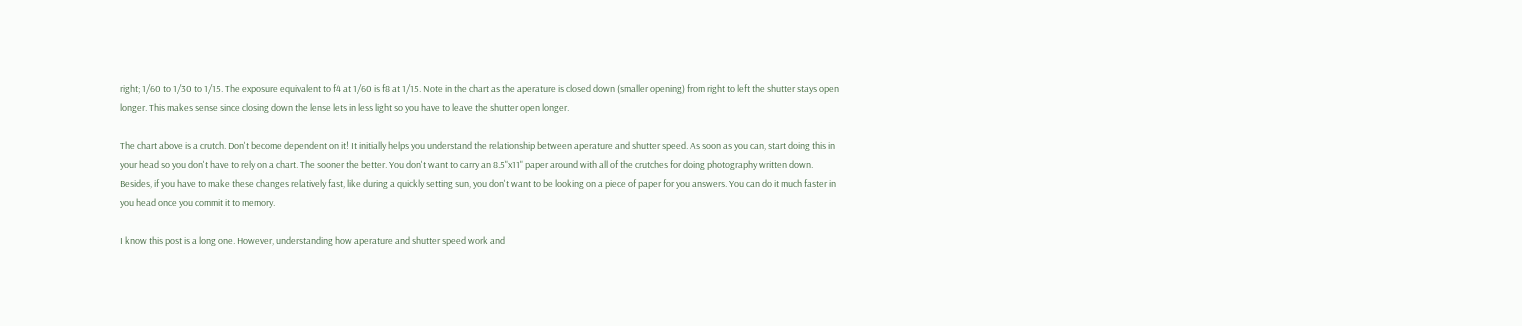right; 1/60 to 1/30 to 1/15. The exposure equivalent to f4 at 1/60 is f8 at 1/15. Note in the chart as the aperature is closed down (smaller opening) from right to left the shutter stays open longer. This makes sense since closing down the lense lets in less light so you have to leave the shutter open longer.

The chart above is a crutch. Don't become dependent on it! It initially helps you understand the relationship between aperature and shutter speed. As soon as you can, start doing this in your head so you don't have to rely on a chart. The sooner the better. You don't want to carry an 8.5"x11" paper around with all of the crutches for doing photography written down. Besides, if you have to make these changes relatively fast, like during a quickly setting sun, you don't want to be looking on a piece of paper for you answers. You can do it much faster in you head once you commit it to memory.

I know this post is a long one. However, understanding how aperature and shutter speed work and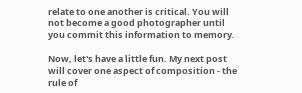relate to one another is critical. You will not become a good photographer until you commit this information to memory.

Now, let's have a little fun. My next post will cover one aspect of composition - the rule of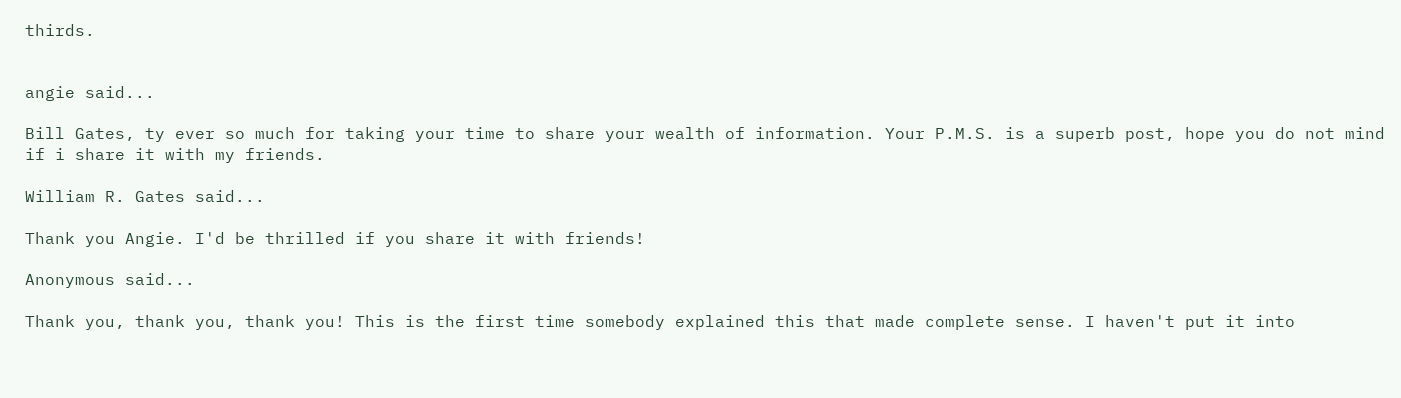thirds.


angie said...

Bill Gates, ty ever so much for taking your time to share your wealth of information. Your P.M.S. is a superb post, hope you do not mind if i share it with my friends.

William R. Gates said...

Thank you Angie. I'd be thrilled if you share it with friends!

Anonymous said...

Thank you, thank you, thank you! This is the first time somebody explained this that made complete sense. I haven't put it into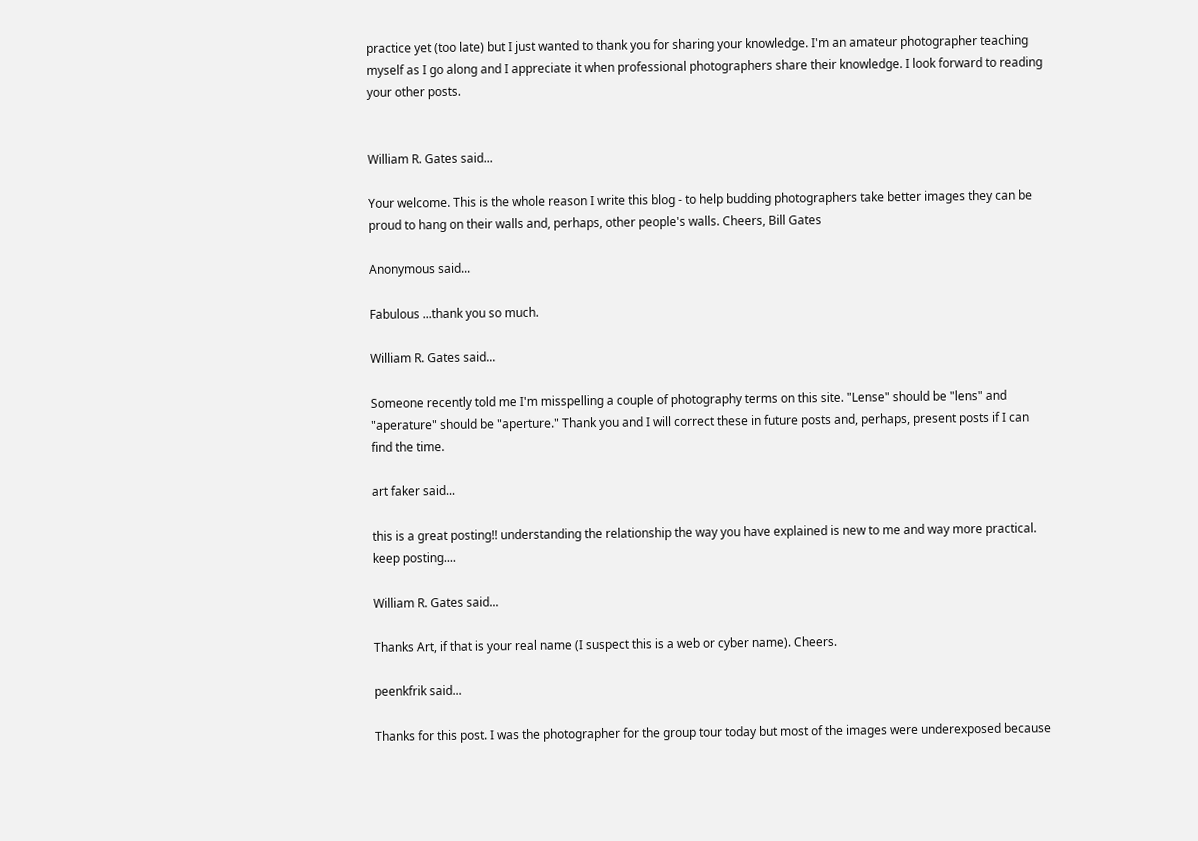practice yet (too late) but I just wanted to thank you for sharing your knowledge. I'm an amateur photographer teaching myself as I go along and I appreciate it when professional photographers share their knowledge. I look forward to reading your other posts.


William R. Gates said...

Your welcome. This is the whole reason I write this blog - to help budding photographers take better images they can be proud to hang on their walls and, perhaps, other people's walls. Cheers, Bill Gates

Anonymous said...

Fabulous ...thank you so much.

William R. Gates said...

Someone recently told me I'm misspelling a couple of photography terms on this site. "Lense" should be "lens" and "aperature" should be "aperture." Thank you and I will correct these in future posts and, perhaps, present posts if I can find the time.

art faker said...

this is a great posting!! understanding the relationship the way you have explained is new to me and way more practical. keep posting....

William R. Gates said...

Thanks Art, if that is your real name (I suspect this is a web or cyber name). Cheers.

peenkfrik said...

Thanks for this post. I was the photographer for the group tour today but most of the images were underexposed because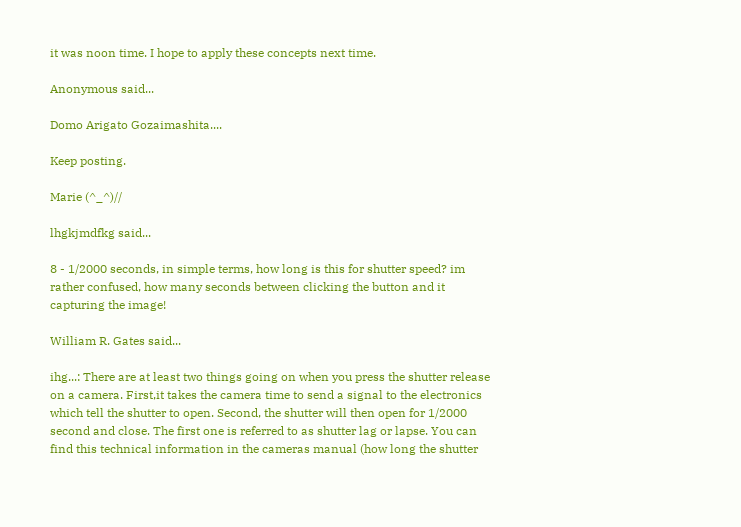it was noon time. I hope to apply these concepts next time.

Anonymous said...

Domo Arigato Gozaimashita....

Keep posting.

Marie (^_^)//

lhgkjmdfkg said...

8 - 1/2000 seconds, in simple terms, how long is this for shutter speed? im rather confused, how many seconds between clicking the button and it capturing the image!

William R. Gates said...

ihg...: There are at least two things going on when you press the shutter release on a camera. First,it takes the camera time to send a signal to the electronics which tell the shutter to open. Second, the shutter will then open for 1/2000 second and close. The first one is referred to as shutter lag or lapse. You can find this technical information in the cameras manual (how long the shutter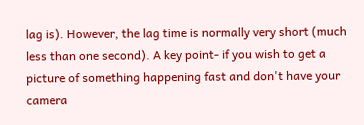lag is). However, the lag time is normally very short (much less than one second). A key point- if you wish to get a picture of something happening fast and don't have your camera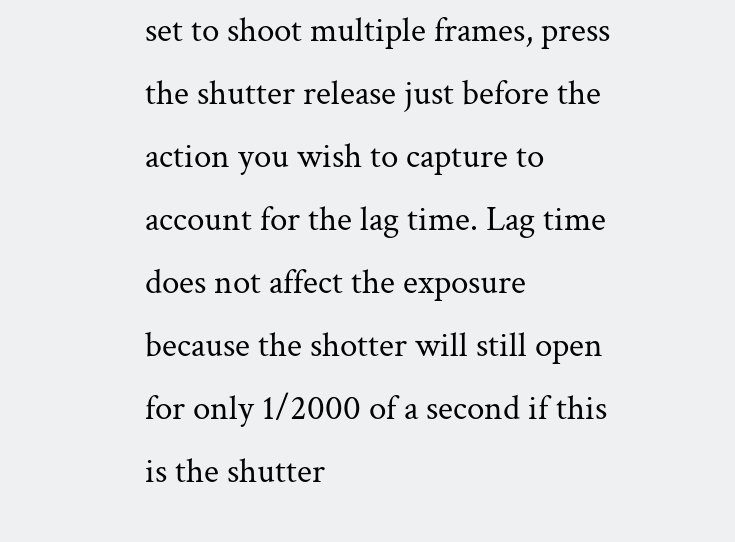set to shoot multiple frames, press the shutter release just before the action you wish to capture to account for the lag time. Lag time does not affect the exposure because the shotter will still open for only 1/2000 of a second if this is the shutter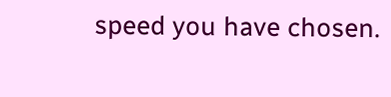speed you have chosen.